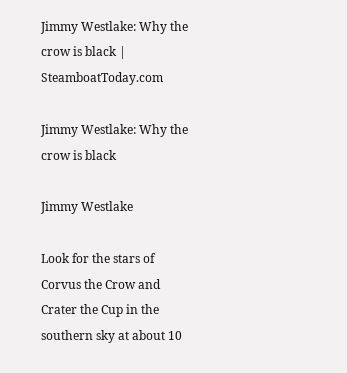Jimmy Westlake: Why the crow is black | SteamboatToday.com

Jimmy Westlake: Why the crow is black

Jimmy Westlake

Look for the stars of Corvus the Crow and Crater the Cup in the southern sky at about 10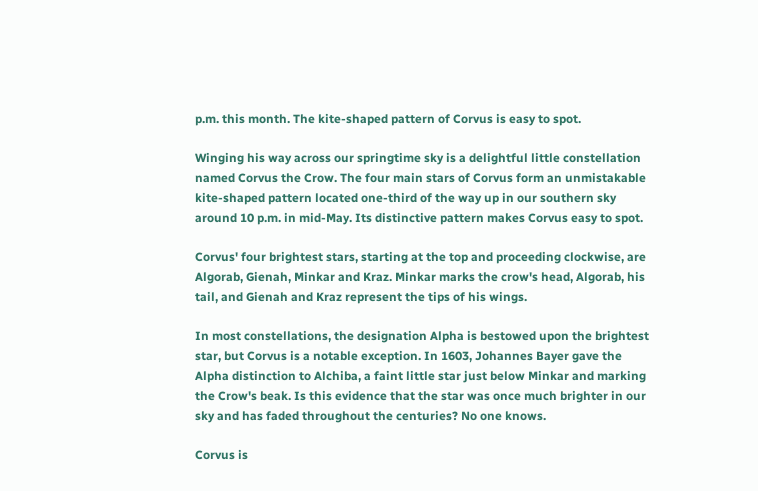p.m. this month. The kite-shaped pattern of Corvus is easy to spot.

Winging his way across our springtime sky is a delightful little constellation named Corvus the Crow. The four main stars of Corvus form an unmistakable kite-shaped pattern located one-third of the way up in our southern sky around 10 p.m. in mid-May. Its distinctive pattern makes Corvus easy to spot.

Corvus' four brightest stars, starting at the top and proceeding clockwise, are Algorab, Gienah, Minkar and Kraz. Minkar marks the crow's head, Algorab, his tail, and Gienah and Kraz represent the tips of his wings.

In most constellations, the designation Alpha is bestowed upon the brightest star, but Corvus is a notable exception. In 1603, Johannes Bayer gave the Alpha distinction to Alchiba, a faint little star just below Minkar and marking the Crow's beak. Is this evidence that the star was once much brighter in our sky and has faded throughout the centuries? No one knows.

Corvus is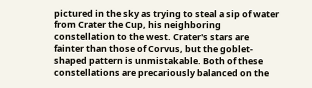pictured in the sky as trying to steal a sip of water from Crater the Cup, his neighboring constellation to the west. Crater's stars are fainter than those of Corvus, but the goblet-shaped pattern is unmistakable. Both of these constellations are precariously balanced on the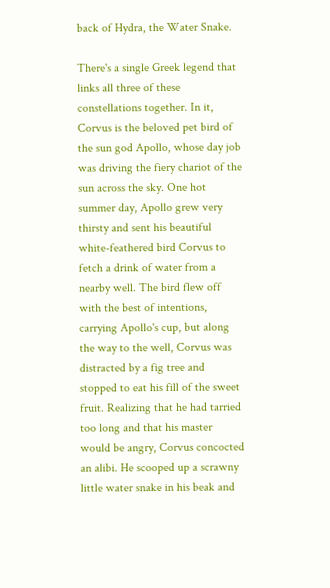back of Hydra, the Water Snake.

There's a single Greek legend that links all three of these constellations together. In it, Corvus is the beloved pet bird of the sun god Apollo, whose day job was driving the fiery chariot of the sun across the sky. One hot summer day, Apollo grew very thirsty and sent his beautiful white-feathered bird Corvus to fetch a drink of water from a nearby well. The bird flew off with the best of intentions, carrying Apollo's cup, but along the way to the well, Corvus was distracted by a fig tree and stopped to eat his fill of the sweet fruit. Realizing that he had tarried too long and that his master would be angry, Corvus concocted an alibi. He scooped up a scrawny little water snake in his beak and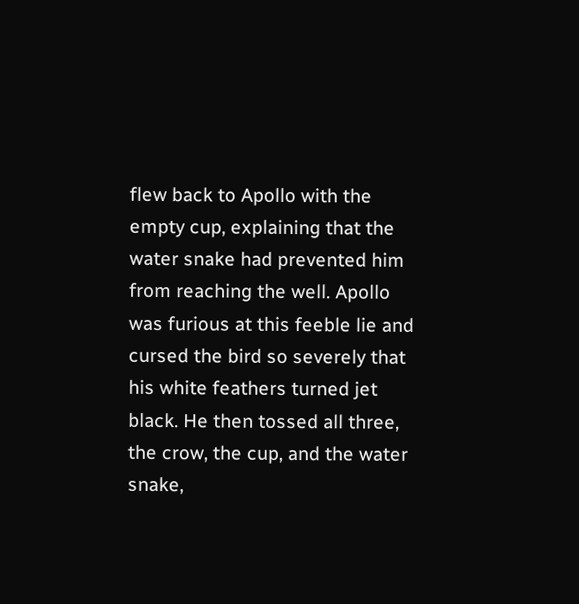flew back to Apollo with the empty cup, explaining that the water snake had prevented him from reaching the well. Apollo was furious at this feeble lie and cursed the bird so severely that his white feathers turned jet black. He then tossed all three, the crow, the cup, and the water snake,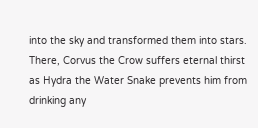into the sky and transformed them into stars. There, Corvus the Crow suffers eternal thirst as Hydra the Water Snake prevents him from drinking any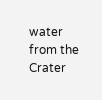water from the Crater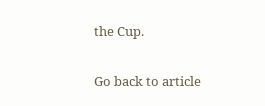the Cup.

Go back to article